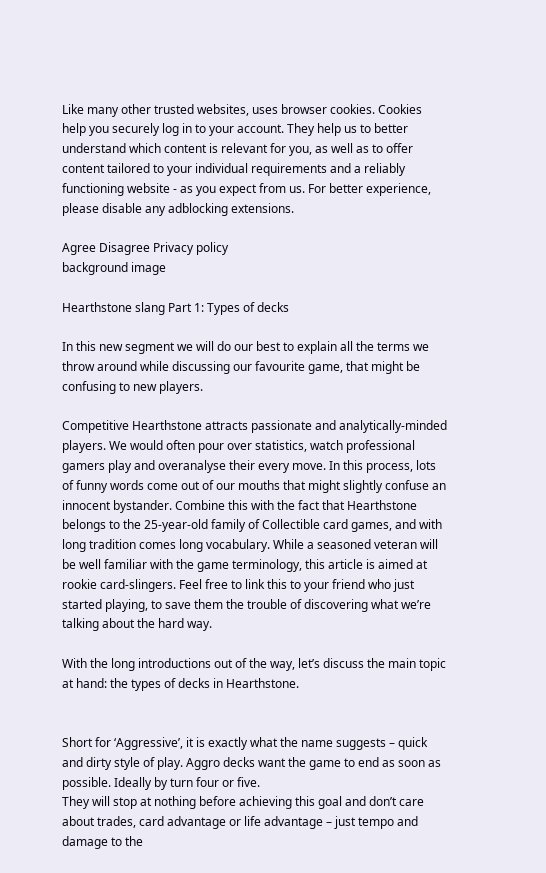Like many other trusted websites, uses browser cookies. Cookies help you securely log in to your account. They help us to better understand which content is relevant for you, as well as to offer content tailored to your individual requirements and a reliably functioning website - as you expect from us. For better experience, please disable any adblocking extensions.

Agree Disagree Privacy policy
background image

Hearthstone slang Part 1: Types of decks

In this new segment we will do our best to explain all the terms we throw around while discussing our favourite game, that might be confusing to new players.

Competitive Hearthstone attracts passionate and analytically-minded players. We would often pour over statistics, watch professional gamers play and overanalyse their every move. In this process, lots of funny words come out of our mouths that might slightly confuse an innocent bystander. Combine this with the fact that Hearthstone belongs to the 25-year-old family of Collectible card games, and with long tradition comes long vocabulary. While a seasoned veteran will be well familiar with the game terminology, this article is aimed at rookie card-slingers. Feel free to link this to your friend who just started playing, to save them the trouble of discovering what we’re talking about the hard way.

With the long introductions out of the way, let’s discuss the main topic at hand: the types of decks in Hearthstone.


Short for ‘Aggressive’, it is exactly what the name suggests – quick and dirty style of play. Aggro decks want the game to end as soon as possible. Ideally by turn four or five.
They will stop at nothing before achieving this goal and don’t care about trades, card advantage or life advantage – just tempo and damage to the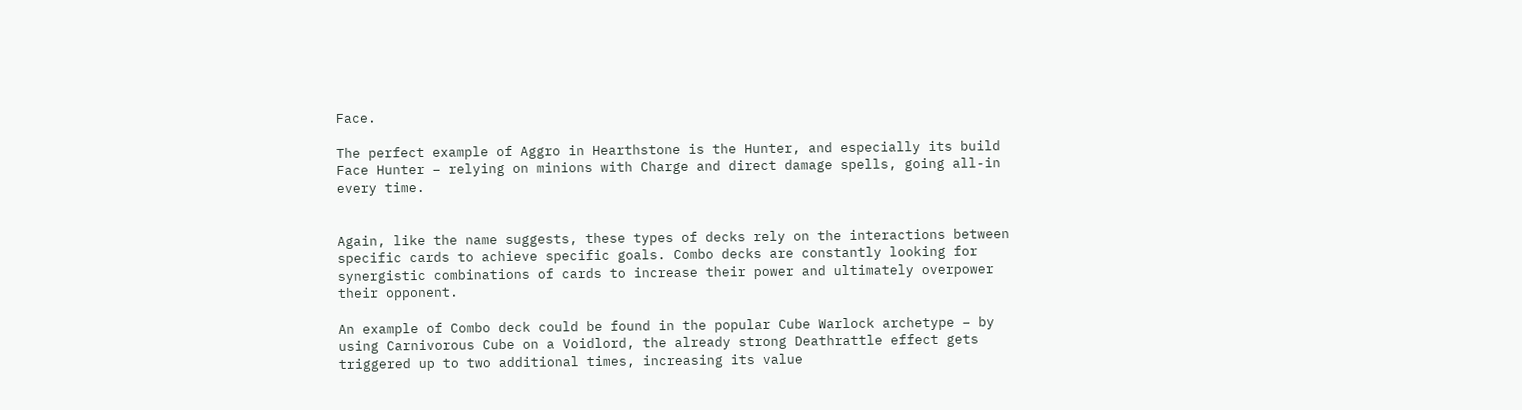Face.

The perfect example of Aggro in Hearthstone is the Hunter, and especially its build Face Hunter – relying on minions with Charge and direct damage spells, going all-in every time.


Again, like the name suggests, these types of decks rely on the interactions between specific cards to achieve specific goals. Combo decks are constantly looking for synergistic combinations of cards to increase their power and ultimately overpower their opponent.

An example of Combo deck could be found in the popular Cube Warlock archetype – by using Carnivorous Cube on a Voidlord, the already strong Deathrattle effect gets triggered up to two additional times, increasing its value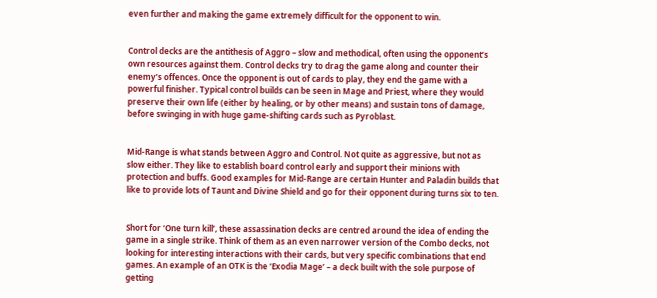even further and making the game extremely difficult for the opponent to win.


Control decks are the antithesis of Aggro – slow and methodical, often using the opponent’s own resources against them. Control decks try to drag the game along and counter their enemy’s offences. Once the opponent is out of cards to play, they end the game with a powerful finisher. Typical control builds can be seen in Mage and Priest, where they would preserve their own life (either by healing, or by other means) and sustain tons of damage, before swinging in with huge game-shifting cards such as Pyroblast.


Mid-Range is what stands between Aggro and Control. Not quite as aggressive, but not as slow either. They like to establish board control early and support their minions with protection and buffs. Good examples for Mid-Range are certain Hunter and Paladin builds that like to provide lots of Taunt and Divine Shield and go for their opponent during turns six to ten.


Short for ‘One turn kill’, these assassination decks are centred around the idea of ending the game in a single strike. Think of them as an even narrower version of the Combo decks, not looking for interesting interactions with their cards, but very specific combinations that end games. An example of an OTK is the ‘Exodia Mage’ – a deck built with the sole purpose of getting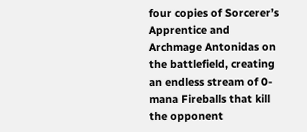four copies of Sorcerer’s Apprentice and Archmage Antonidas on the battlefield, creating an endless stream of 0-mana Fireballs that kill the opponent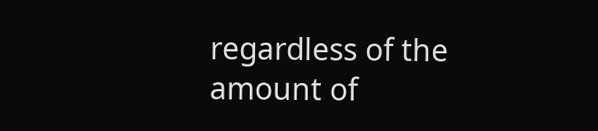regardless of the amount of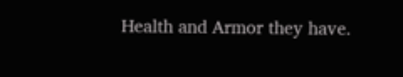Health and Armor they have.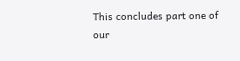This concludes part one of our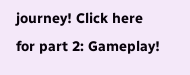journey! Click here for part 2: Gameplay!